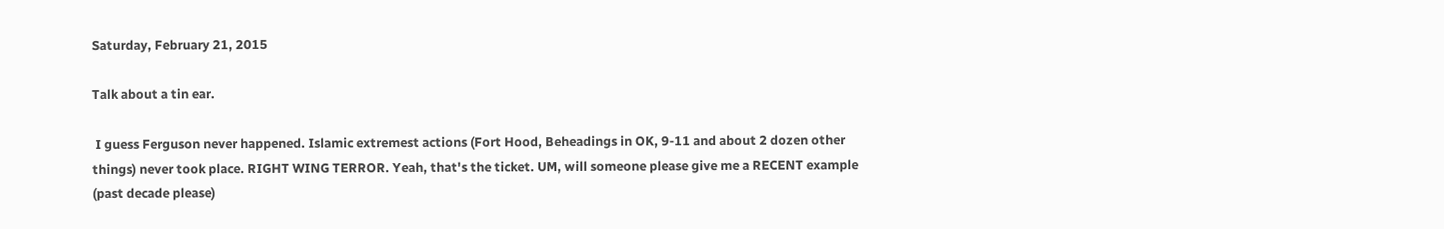Saturday, February 21, 2015

Talk about a tin ear.

 I guess Ferguson never happened. Islamic extremest actions (Fort Hood, Beheadings in OK, 9-11 and about 2 dozen other things) never took place. RIGHT WING TERROR. Yeah, that's the ticket. UM, will someone please give me a RECENT example (past decade please)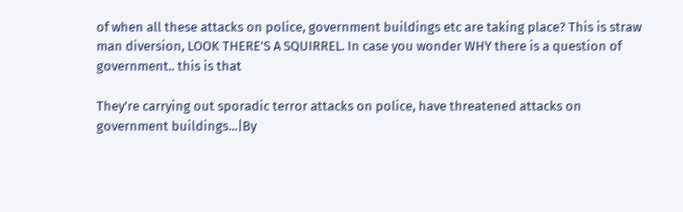of when all these attacks on police, government buildings etc are taking place? This is straw man diversion, LOOK THERE'S A SQUIRREL. In case you wonder WHY there is a question of government.. this is that

They're carrying out sporadic terror attacks on police, have threatened attacks on government buildings...|By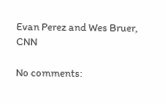Evan Perez and Wes Bruer, CNN

No comments: